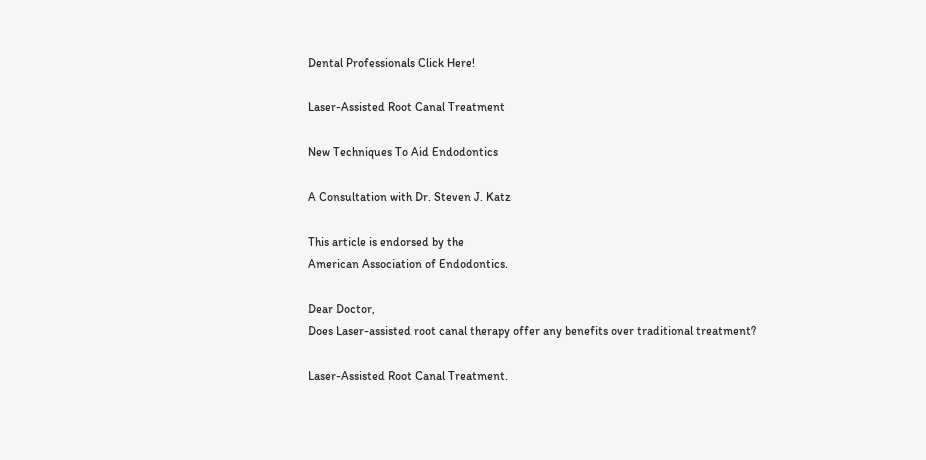Dental Professionals Click Here!

Laser-Assisted Root Canal Treatment

New Techniques To Aid Endodontics

A Consultation with Dr. Steven J. Katz

This article is endorsed by the
American Association of Endodontics.

Dear Doctor,
Does Laser-assisted root canal therapy offer any benefits over traditional treatment?

Laser-Assisted Root Canal Treatment.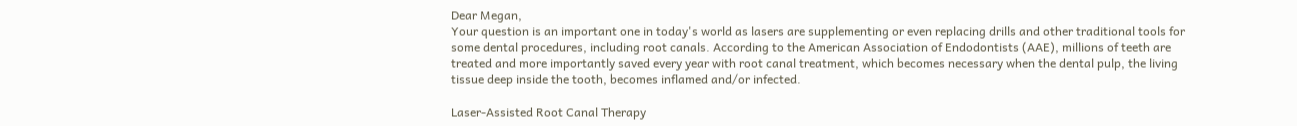Dear Megan,
Your question is an important one in today's world as lasers are supplementing or even replacing drills and other traditional tools for some dental procedures, including root canals. According to the American Association of Endodontists (AAE), millions of teeth are treated and more importantly saved every year with root canal treatment, which becomes necessary when the dental pulp, the living tissue deep inside the tooth, becomes inflamed and/or infected.

Laser-Assisted Root Canal Therapy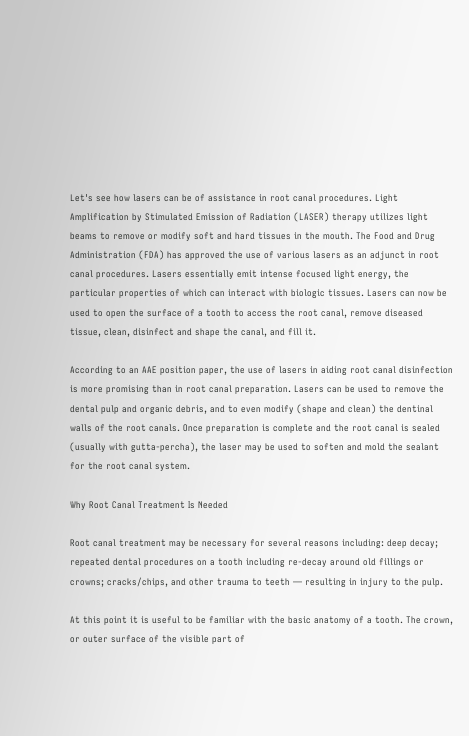Let's see how lasers can be of assistance in root canal procedures. Light Amplification by Stimulated Emission of Radiation (LASER) therapy utilizes light beams to remove or modify soft and hard tissues in the mouth. The Food and Drug Administration (FDA) has approved the use of various lasers as an adjunct in root canal procedures. Lasers essentially emit intense focused light energy, the particular properties of which can interact with biologic tissues. Lasers can now be used to open the surface of a tooth to access the root canal, remove diseased tissue, clean, disinfect and shape the canal, and fill it.

According to an AAE position paper, the use of lasers in aiding root canal disinfection is more promising than in root canal preparation. Lasers can be used to remove the dental pulp and organic debris, and to even modify (shape and clean) the dentinal walls of the root canals. Once preparation is complete and the root canal is sealed (usually with gutta-percha), the laser may be used to soften and mold the sealant for the root canal system.

Why Root Canal Treatment Is Needed

Root canal treatment may be necessary for several reasons including: deep decay; repeated dental procedures on a tooth including re-decay around old fillings or crowns; cracks/chips, and other trauma to teeth — resulting in injury to the pulp.

At this point it is useful to be familiar with the basic anatomy of a tooth. The crown, or outer surface of the visible part of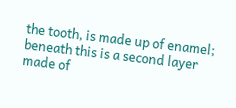the tooth, is made up of enamel; beneath this is a second layer made of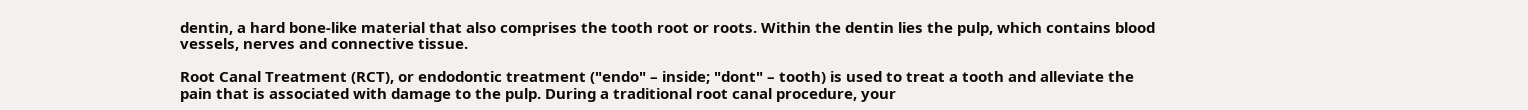dentin, a hard bone-like material that also comprises the tooth root or roots. Within the dentin lies the pulp, which contains blood vessels, nerves and connective tissue.

Root Canal Treatment (RCT), or endodontic treatment ("endo" – inside; "dont" – tooth) is used to treat a tooth and alleviate the pain that is associated with damage to the pulp. During a traditional root canal procedure, your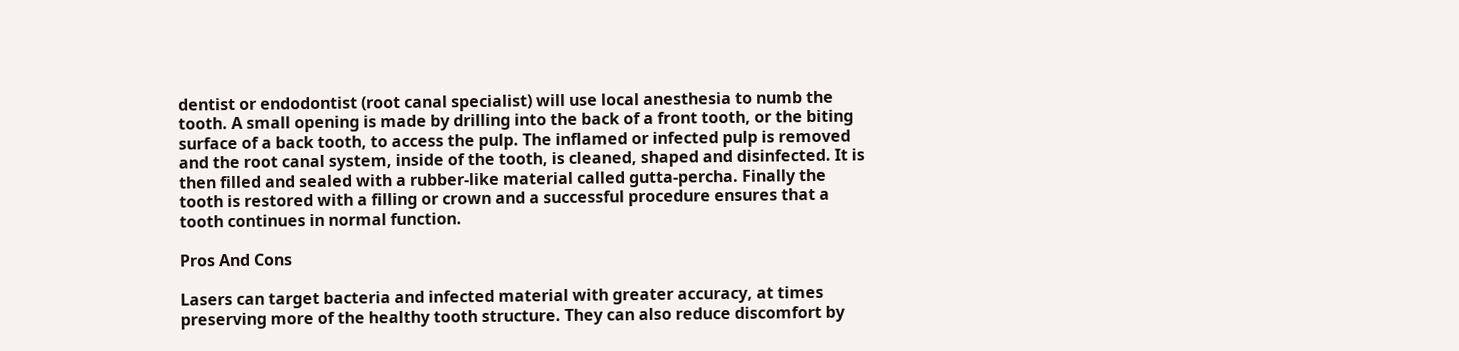dentist or endodontist (root canal specialist) will use local anesthesia to numb the tooth. A small opening is made by drilling into the back of a front tooth, or the biting surface of a back tooth, to access the pulp. The inflamed or infected pulp is removed and the root canal system, inside of the tooth, is cleaned, shaped and disinfected. It is then filled and sealed with a rubber-like material called gutta-percha. Finally the tooth is restored with a filling or crown and a successful procedure ensures that a tooth continues in normal function.

Pros And Cons

Lasers can target bacteria and infected material with greater accuracy, at times preserving more of the healthy tooth structure. They can also reduce discomfort by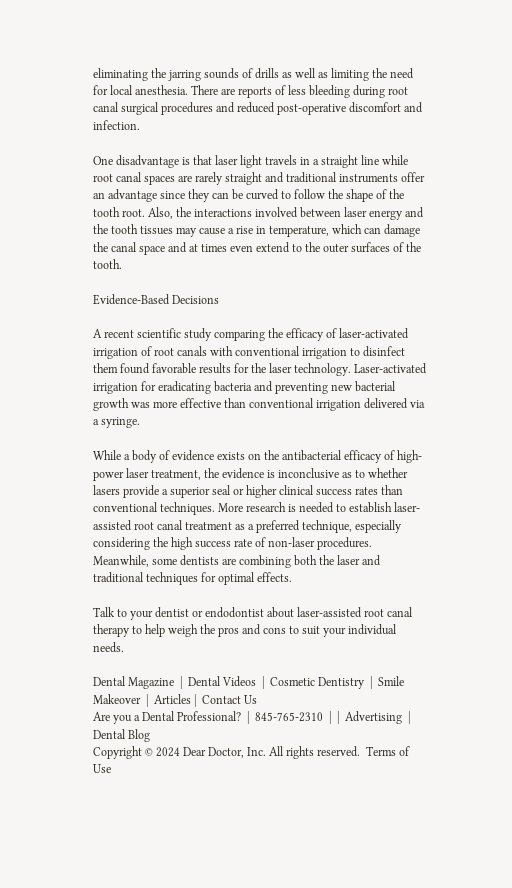eliminating the jarring sounds of drills as well as limiting the need for local anesthesia. There are reports of less bleeding during root canal surgical procedures and reduced post-operative discomfort and infection.

One disadvantage is that laser light travels in a straight line while root canal spaces are rarely straight and traditional instruments offer an advantage since they can be curved to follow the shape of the tooth root. Also, the interactions involved between laser energy and the tooth tissues may cause a rise in temperature, which can damage the canal space and at times even extend to the outer surfaces of the tooth.

Evidence-Based Decisions

A recent scientific study comparing the efficacy of laser-activated irrigation of root canals with conventional irrigation to disinfect them found favorable results for the laser technology. Laser-activated irrigation for eradicating bacteria and preventing new bacterial growth was more effective than conventional irrigation delivered via a syringe.

While a body of evidence exists on the antibacterial efficacy of high-power laser treatment, the evidence is inconclusive as to whether lasers provide a superior seal or higher clinical success rates than conventional techniques. More research is needed to establish laser-assisted root canal treatment as a preferred technique, especially considering the high success rate of non-laser procedures. Meanwhile, some dentists are combining both the laser and traditional techniques for optimal effects.

Talk to your dentist or endodontist about laser-assisted root canal therapy to help weigh the pros and cons to suit your individual needs.

Dental Magazine  |  Dental Videos  |  Cosmetic Dentistry  |  Smile Makeover  |  Articles |  Contact Us
Are you a Dental Professional?  |  845-765-2310  |  |  Advertising  |  Dental Blog
Copyright © 2024 Dear Doctor, Inc. All rights reserved.  Terms of Use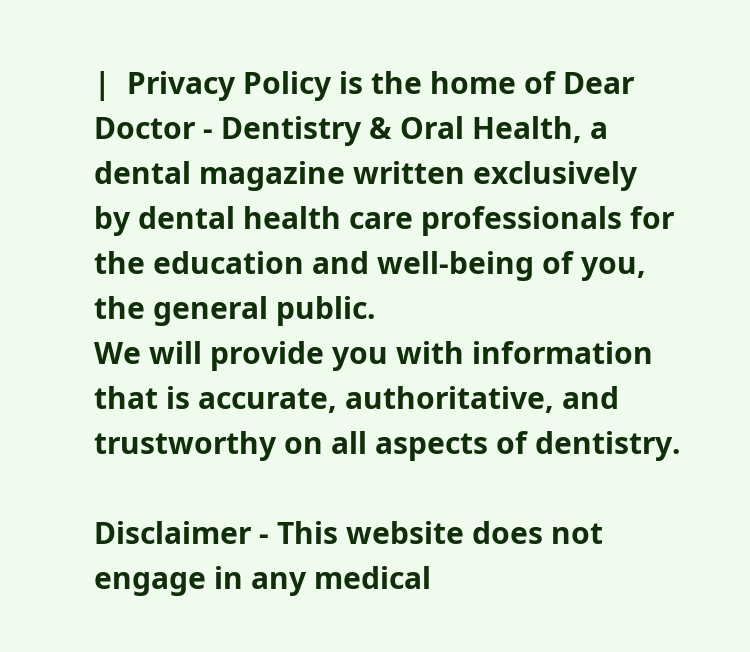|  Privacy Policy is the home of Dear Doctor - Dentistry & Oral Health, a dental magazine written exclusively
by dental health care professionals for the education and well-being of you, the general public.
We will provide you with information that is accurate, authoritative, and trustworthy on all aspects of dentistry.

Disclaimer - This website does not engage in any medical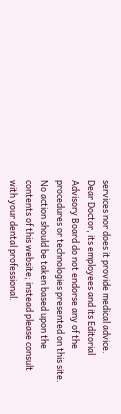services nor does it provide medical advice.
Dear Doctor, its employees and its Editorial Advisory Board do not endorse any of the procedures or technologies presented on this site.
No action should be taken based upon the contents of this website; instead please consult with your dental professional.